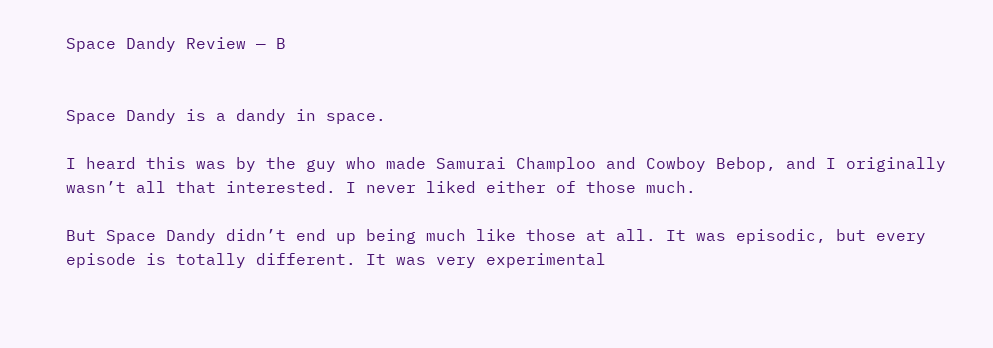Space Dandy Review — B


Space Dandy is a dandy in space.

I heard this was by the guy who made Samurai Champloo and Cowboy Bebop, and I originally wasn’t all that interested. I never liked either of those much.

But Space Dandy didn’t end up being much like those at all. It was episodic, but every episode is totally different. It was very experimental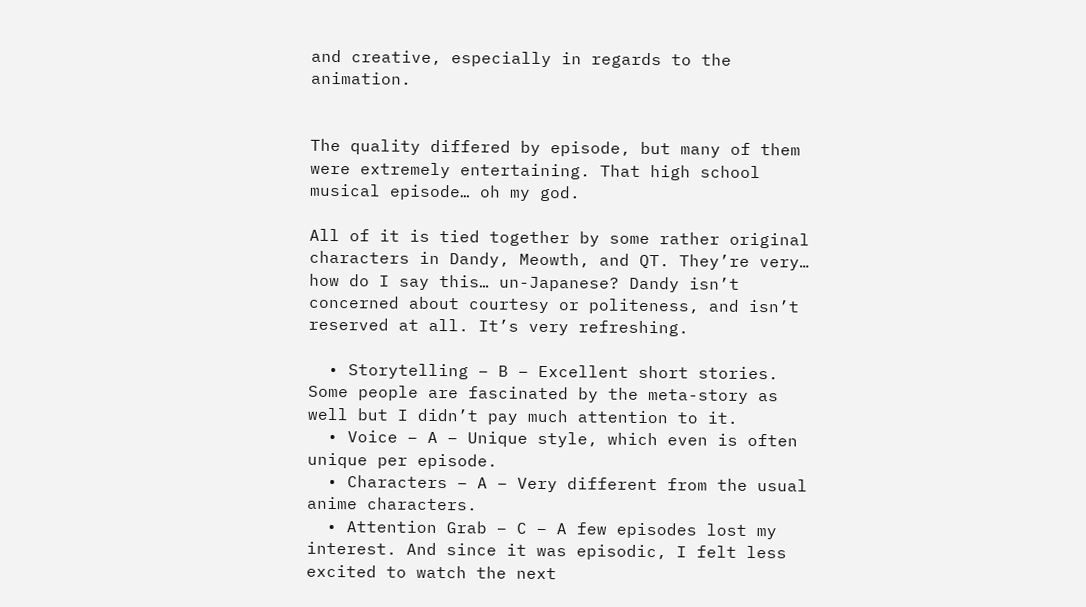and creative, especially in regards to the animation.


The quality differed by episode, but many of them were extremely entertaining. That high school musical episode… oh my god.

All of it is tied together by some rather original characters in Dandy, Meowth, and QT. They’re very… how do I say this… un-Japanese? Dandy isn’t concerned about courtesy or politeness, and isn’t reserved at all. It’s very refreshing.

  • Storytelling – B – Excellent short stories. Some people are fascinated by the meta-story as well but I didn’t pay much attention to it.
  • Voice – A – Unique style, which even is often unique per episode.
  • Characters – A – Very different from the usual anime characters.
  • Attention Grab – C – A few episodes lost my interest. And since it was episodic, I felt less excited to watch the next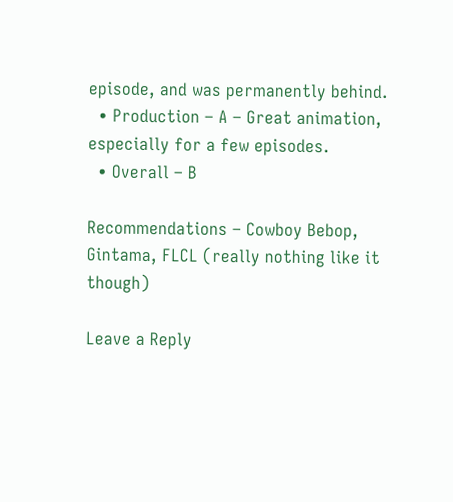episode, and was permanently behind.
  • Production – A – Great animation, especially for a few episodes.
  • Overall – B

Recommendations – Cowboy Bebop, Gintama, FLCL (really nothing like it though)

Leave a Reply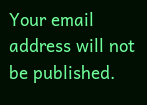Your email address will not be published.